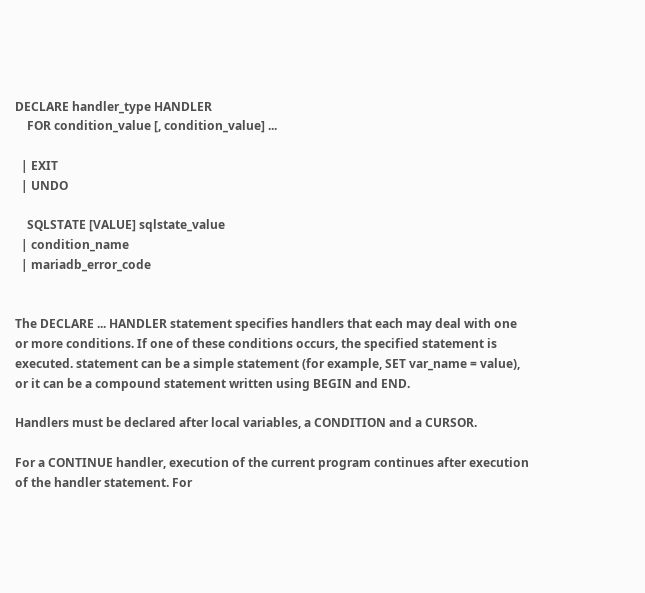DECLARE handler_type HANDLER
    FOR condition_value [, condition_value] ...

  | EXIT
  | UNDO

    SQLSTATE [VALUE] sqlstate_value
  | condition_name
  | mariadb_error_code


The DECLARE ... HANDLER statement specifies handlers that each may deal with one or more conditions. If one of these conditions occurs, the specified statement is executed. statement can be a simple statement (for example, SET var_name = value), or it can be a compound statement written using BEGIN and END.

Handlers must be declared after local variables, a CONDITION and a CURSOR.

For a CONTINUE handler, execution of the current program continues after execution of the handler statement. For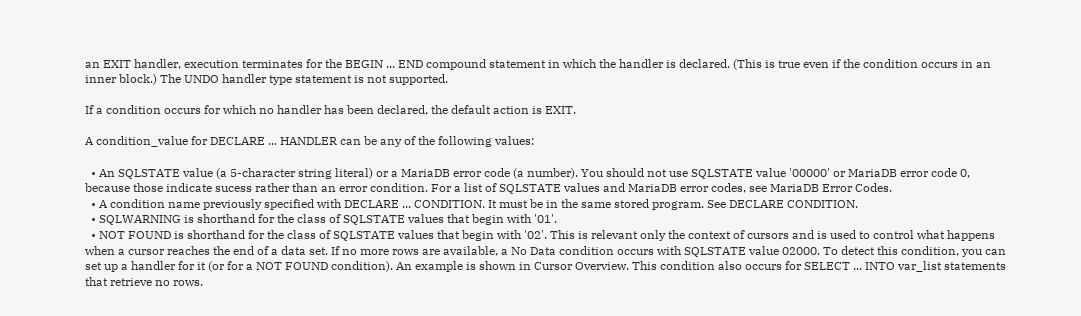an EXIT handler, execution terminates for the BEGIN ... END compound statement in which the handler is declared. (This is true even if the condition occurs in an inner block.) The UNDO handler type statement is not supported.

If a condition occurs for which no handler has been declared, the default action is EXIT.

A condition_value for DECLARE ... HANDLER can be any of the following values:

  • An SQLSTATE value (a 5-character string literal) or a MariaDB error code (a number). You should not use SQLSTATE value '00000' or MariaDB error code 0, because those indicate sucess rather than an error condition. For a list of SQLSTATE values and MariaDB error codes, see MariaDB Error Codes.
  • A condition name previously specified with DECLARE ... CONDITION. It must be in the same stored program. See DECLARE CONDITION.
  • SQLWARNING is shorthand for the class of SQLSTATE values that begin with '01'.
  • NOT FOUND is shorthand for the class of SQLSTATE values that begin with '02'. This is relevant only the context of cursors and is used to control what happens when a cursor reaches the end of a data set. If no more rows are available, a No Data condition occurs with SQLSTATE value 02000. To detect this condition, you can set up a handler for it (or for a NOT FOUND condition). An example is shown in Cursor Overview. This condition also occurs for SELECT ... INTO var_list statements that retrieve no rows.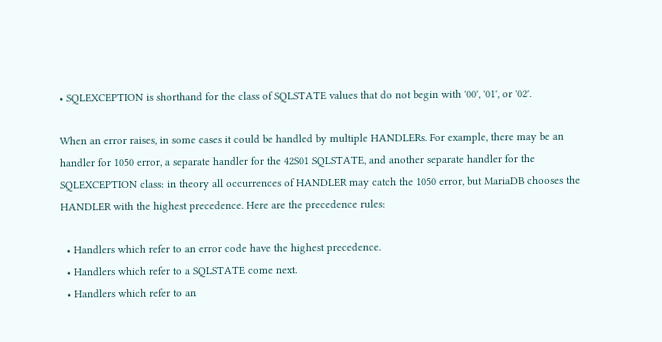• SQLEXCEPTION is shorthand for the class of SQLSTATE values that do not begin with '00', '01', or '02'.

When an error raises, in some cases it could be handled by multiple HANDLERs. For example, there may be an handler for 1050 error, a separate handler for the 42S01 SQLSTATE, and another separate handler for the SQLEXCEPTION class: in theory all occurrences of HANDLER may catch the 1050 error, but MariaDB chooses the HANDLER with the highest precedence. Here are the precedence rules:

  • Handlers which refer to an error code have the highest precedence.
  • Handlers which refer to a SQLSTATE come next.
  • Handlers which refer to an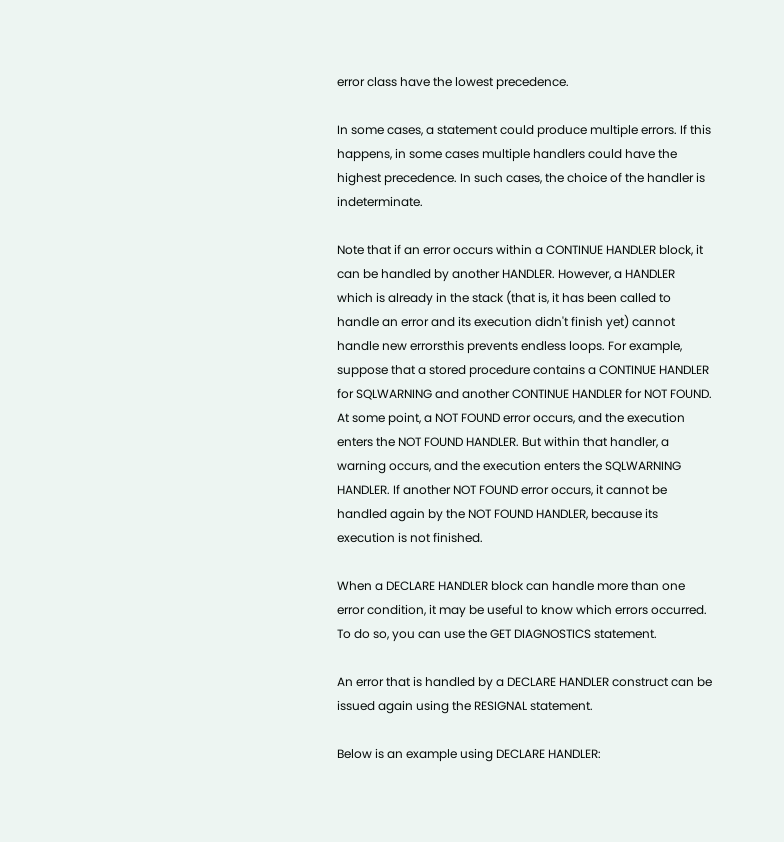error class have the lowest precedence.

In some cases, a statement could produce multiple errors. If this happens, in some cases multiple handlers could have the highest precedence. In such cases, the choice of the handler is indeterminate.

Note that if an error occurs within a CONTINUE HANDLER block, it can be handled by another HANDLER. However, a HANDLER which is already in the stack (that is, it has been called to handle an error and its execution didn't finish yet) cannot handle new errorsthis prevents endless loops. For example, suppose that a stored procedure contains a CONTINUE HANDLER for SQLWARNING and another CONTINUE HANDLER for NOT FOUND. At some point, a NOT FOUND error occurs, and the execution enters the NOT FOUND HANDLER. But within that handler, a warning occurs, and the execution enters the SQLWARNING HANDLER. If another NOT FOUND error occurs, it cannot be handled again by the NOT FOUND HANDLER, because its execution is not finished.

When a DECLARE HANDLER block can handle more than one error condition, it may be useful to know which errors occurred. To do so, you can use the GET DIAGNOSTICS statement.

An error that is handled by a DECLARE HANDLER construct can be issued again using the RESIGNAL statement.

Below is an example using DECLARE HANDLER: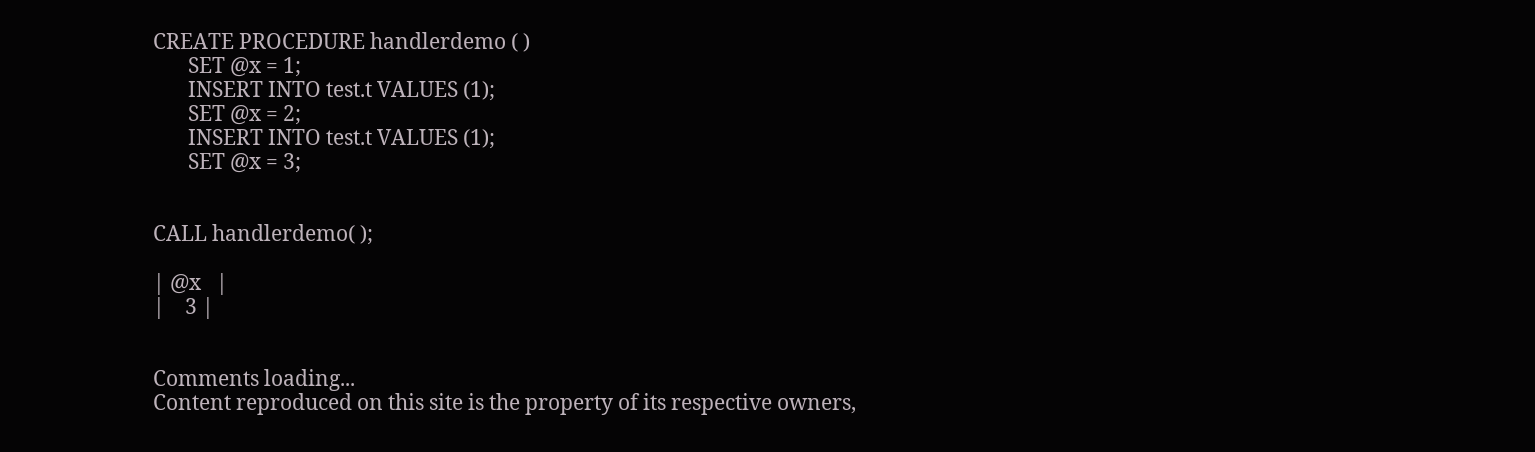CREATE PROCEDURE handlerdemo ( )
       SET @x = 1;
       INSERT INTO test.t VALUES (1);
       SET @x = 2;
       INSERT INTO test.t VALUES (1);
       SET @x = 3;


CALL handlerdemo( );

| @x   |
|    3 |


Comments loading...
Content reproduced on this site is the property of its respective owners,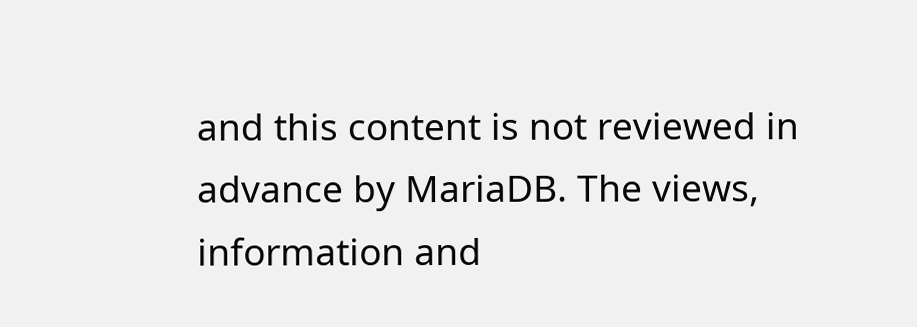and this content is not reviewed in advance by MariaDB. The views, information and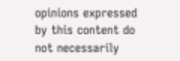opinions expressed by this content do not necessarily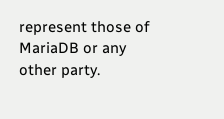represent those of MariaDB or any other party.